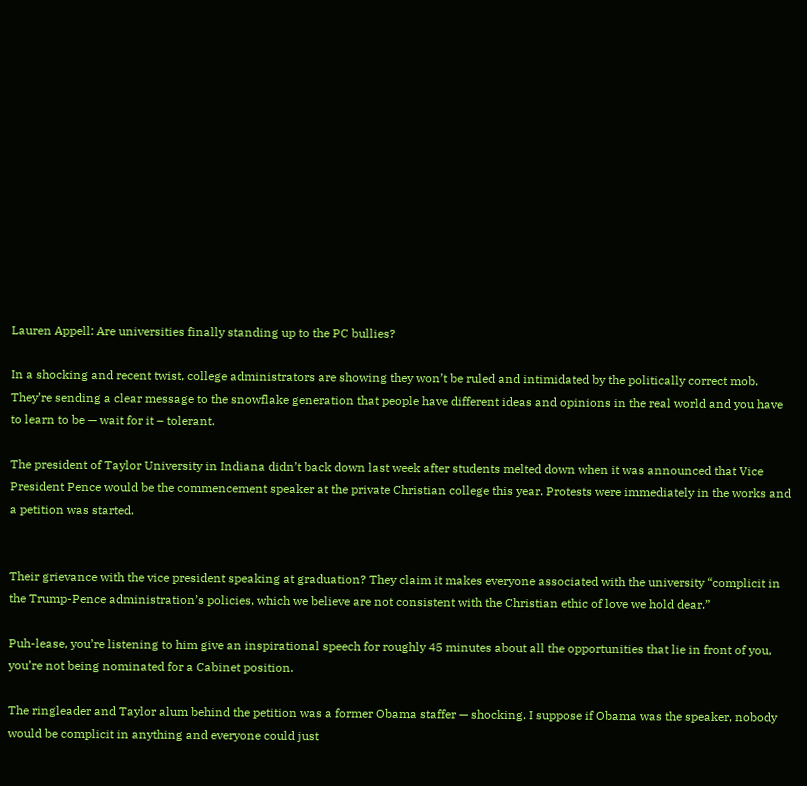Lauren Appell: Are universities finally standing up to the PC bullies?

In a shocking and recent twist, college administrators are showing they won’t be ruled and intimidated by the politically correct mob. They’re sending a clear message to the snowflake generation that people have different ideas and opinions in the real world and you have to learn to be — wait for it – tolerant.

The president of Taylor University in Indiana didn’t back down last week after students melted down when it was announced that Vice President Pence would be the commencement speaker at the private Christian college this year. Protests were immediately in the works and a petition was started.


Their grievance with the vice president speaking at graduation? They claim it makes everyone associated with the university “complicit in the Trump-Pence administration’s policies, which we believe are not consistent with the Christian ethic of love we hold dear.”

Puh-lease, you’re listening to him give an inspirational speech for roughly 45 minutes about all the opportunities that lie in front of you, you’re not being nominated for a Cabinet position.

The ringleader and Taylor alum behind the petition was a former Obama staffer — shocking. I suppose if Obama was the speaker, nobody would be complicit in anything and everyone could just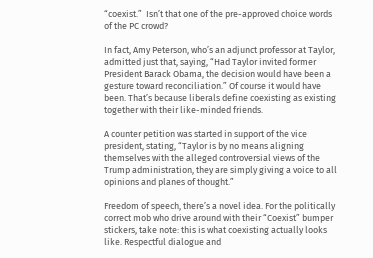“coexist.”  Isn’t that one of the pre-approved choice words of the PC crowd?

In fact, Amy Peterson, who’s an adjunct professor at Taylor, admitted just that, saying, “Had Taylor invited former President Barack Obama, the decision would have been a gesture toward reconciliation.” Of course it would have been. That’s because liberals define coexisting as existing together with their like-minded friends.

A counter petition was started in support of the vice president, stating, “Taylor is by no means aligning themselves with the alleged controversial views of the Trump administration, they are simply giving a voice to all opinions and planes of thought.”

Freedom of speech, there’s a novel idea. For the politically correct mob who drive around with their “Coexist” bumper stickers, take note: this is what coexisting actually looks like. Respectful dialogue and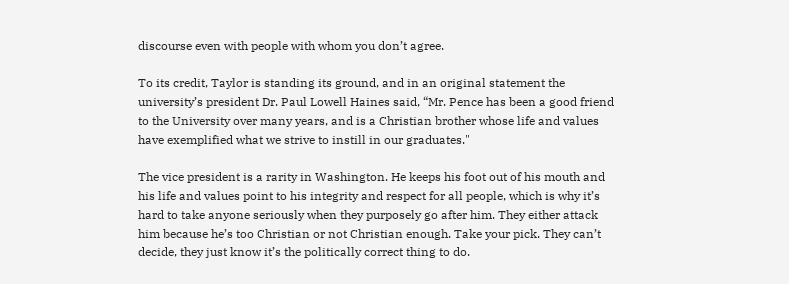discourse even with people with whom you don’t agree.

To its credit, Taylor is standing its ground, and in an original statement the university’s president Dr. Paul Lowell Haines said, “Mr. Pence has been a good friend to the University over many years, and is a Christian brother whose life and values have exemplified what we strive to instill in our graduates."

The vice president is a rarity in Washington. He keeps his foot out of his mouth and his life and values point to his integrity and respect for all people, which is why it’s hard to take anyone seriously when they purposely go after him. They either attack him because he’s too Christian or not Christian enough. Take your pick. They can’t decide, they just know it’s the politically correct thing to do.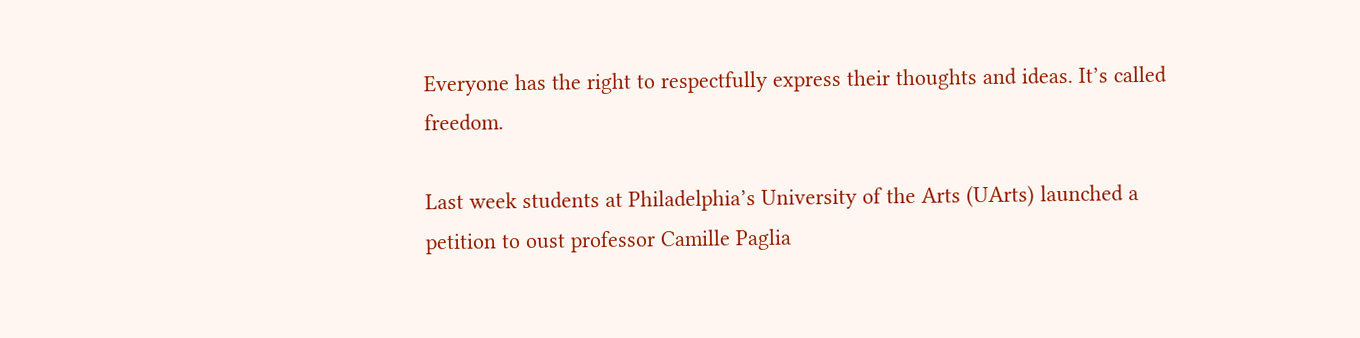Everyone has the right to respectfully express their thoughts and ideas. It’s called freedom.

Last week students at Philadelphia’s University of the Arts (UArts) launched a petition to oust professor Camille Paglia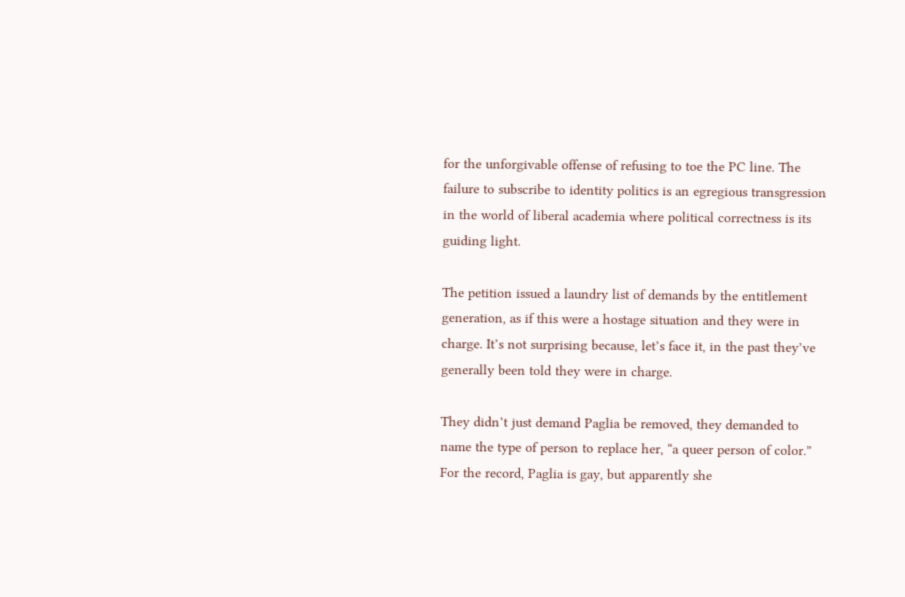for the unforgivable offense of refusing to toe the PC line. The failure to subscribe to identity politics is an egregious transgression in the world of liberal academia where political correctness is its guiding light.

The petition issued a laundry list of demands by the entitlement generation, as if this were a hostage situation and they were in charge. It’s not surprising because, let’s face it, in the past they’ve generally been told they were in charge.

They didn’t just demand Paglia be removed, they demanded to name the type of person to replace her, “a queer person of color.” For the record, Paglia is gay, but apparently she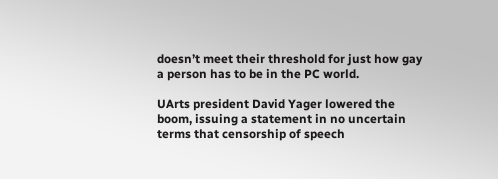doesn’t meet their threshold for just how gay a person has to be in the PC world.

UArts president David Yager lowered the boom, issuing a statement in no uncertain terms that censorship of speech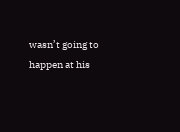wasn’t going to happen at his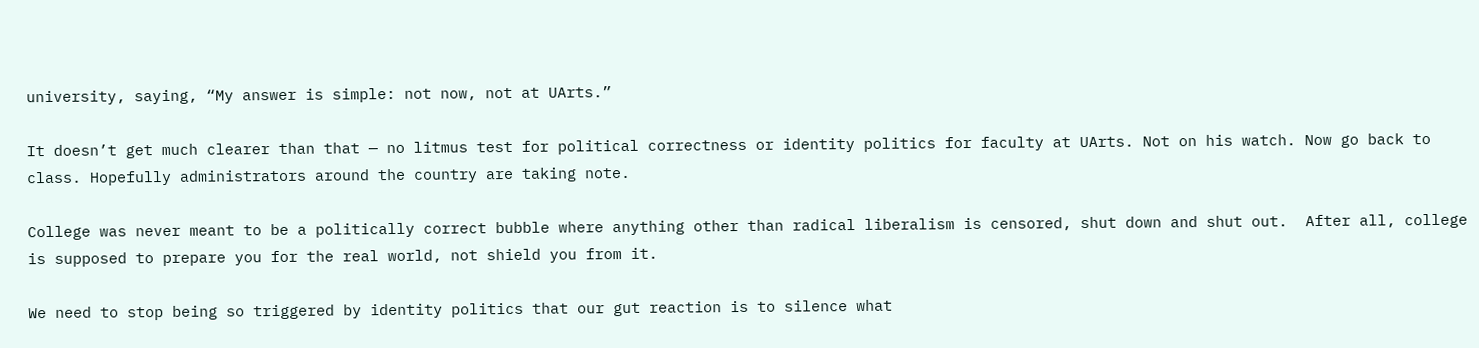university, saying, “My answer is simple: not now, not at UArts.”

It doesn’t get much clearer than that — no litmus test for political correctness or identity politics for faculty at UArts. Not on his watch. Now go back to class. Hopefully administrators around the country are taking note.

College was never meant to be a politically correct bubble where anything other than radical liberalism is censored, shut down and shut out.  After all, college is supposed to prepare you for the real world, not shield you from it.

We need to stop being so triggered by identity politics that our gut reaction is to silence what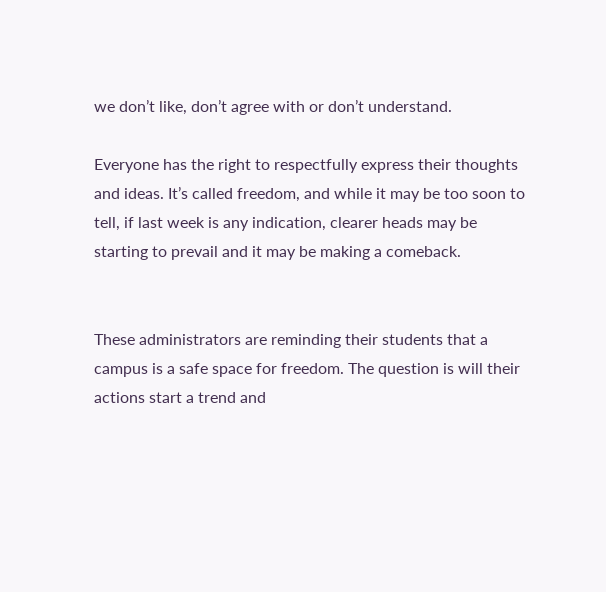we don’t like, don’t agree with or don’t understand.

Everyone has the right to respectfully express their thoughts and ideas. It’s called freedom, and while it may be too soon to tell, if last week is any indication, clearer heads may be starting to prevail and it may be making a comeback.


These administrators are reminding their students that a campus is a safe space for freedom. The question is will their actions start a trend and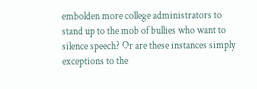embolden more college administrators to stand up to the mob of bullies who want to silence speech? Or are these instances simply exceptions to the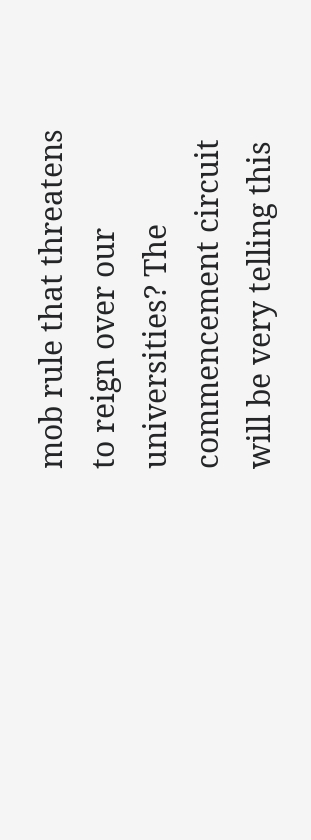mob rule that threatens to reign over our universities? The commencement circuit will be very telling this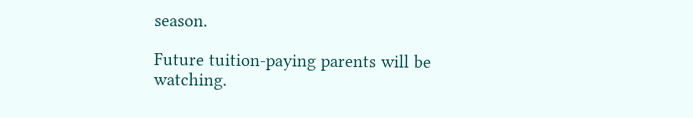season.

Future tuition-paying parents will be watching.